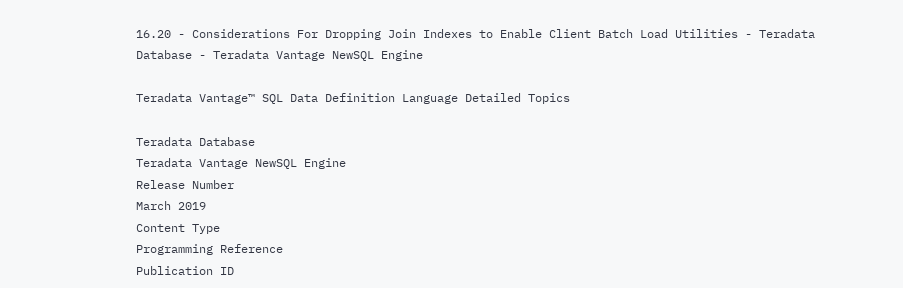16.20 - Considerations For Dropping Join Indexes to Enable Client Batch Load Utilities - Teradata Database - Teradata Vantage NewSQL Engine

Teradata Vantage™ SQL Data Definition Language Detailed Topics

Teradata Database
Teradata Vantage NewSQL Engine
Release Number
March 2019
Content Type
Programming Reference
Publication ID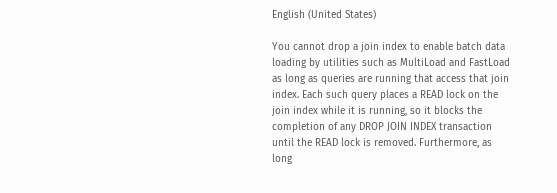English (United States)

You cannot drop a join index to enable batch data loading by utilities such as MultiLoad and FastLoad as long as queries are running that access that join index. Each such query places a READ lock on the join index while it is running, so it blocks the completion of any DROP JOIN INDEX transaction until the READ lock is removed. Furthermore, as long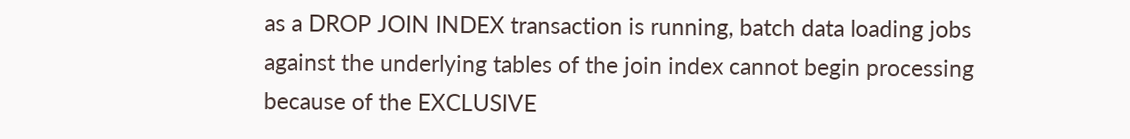as a DROP JOIN INDEX transaction is running, batch data loading jobs against the underlying tables of the join index cannot begin processing because of the EXCLUSIVE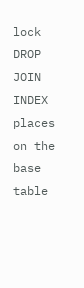lock DROP JOIN INDEX places on the base table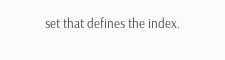set that defines the index.